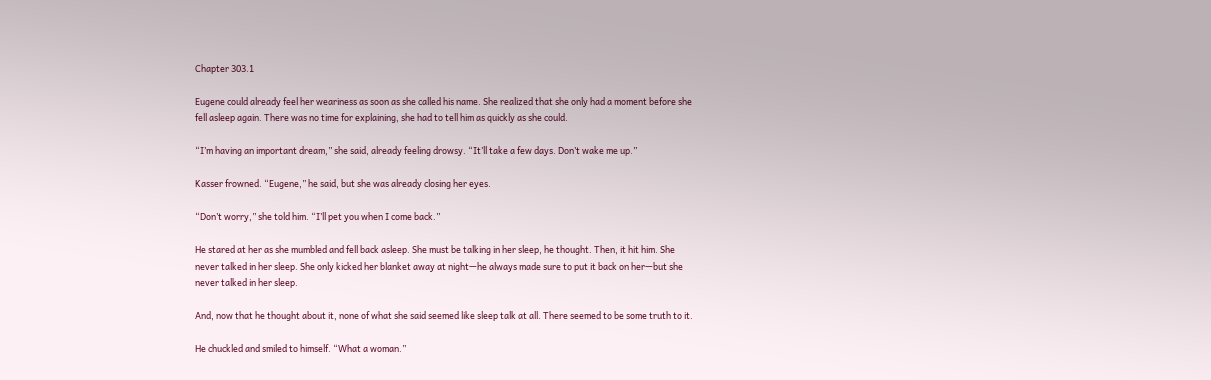Chapter 303.1

Eugene could already feel her weariness as soon as she called his name. She realized that she only had a moment before she fell asleep again. There was no time for explaining, she had to tell him as quickly as she could.

“I’m having an important dream,” she said, already feeling drowsy. “It’ll take a few days. Don’t wake me up.”

Kasser frowned. “Eugene,” he said, but she was already closing her eyes.

“Don’t worry,” she told him. “I’ll pet you when I come back.”

He stared at her as she mumbled and fell back asleep. She must be talking in her sleep, he thought. Then, it hit him. She never talked in her sleep. She only kicked her blanket away at night—he always made sure to put it back on her—but she never talked in her sleep.

And, now that he thought about it, none of what she said seemed like sleep talk at all. There seemed to be some truth to it.

He chuckled and smiled to himself. “What a woman.”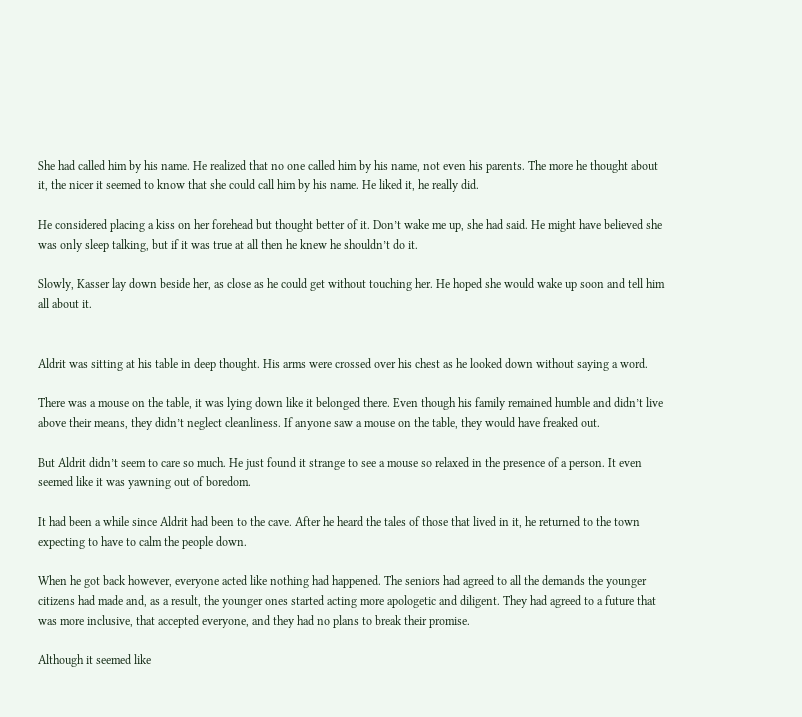She had called him by his name. He realized that no one called him by his name, not even his parents. The more he thought about it, the nicer it seemed to know that she could call him by his name. He liked it, he really did.

He considered placing a kiss on her forehead but thought better of it. Don’t wake me up, she had said. He might have believed she was only sleep talking, but if it was true at all then he knew he shouldn’t do it.

Slowly, Kasser lay down beside her, as close as he could get without touching her. He hoped she would wake up soon and tell him all about it.


Aldrit was sitting at his table in deep thought. His arms were crossed over his chest as he looked down without saying a word.

There was a mouse on the table, it was lying down like it belonged there. Even though his family remained humble and didn’t live above their means, they didn’t neglect cleanliness. If anyone saw a mouse on the table, they would have freaked out.

But Aldrit didn’t seem to care so much. He just found it strange to see a mouse so relaxed in the presence of a person. It even seemed like it was yawning out of boredom.

It had been a while since Aldrit had been to the cave. After he heard the tales of those that lived in it, he returned to the town expecting to have to calm the people down.

When he got back however, everyone acted like nothing had happened. The seniors had agreed to all the demands the younger citizens had made and, as a result, the younger ones started acting more apologetic and diligent. They had agreed to a future that was more inclusive, that accepted everyone, and they had no plans to break their promise.

Although it seemed like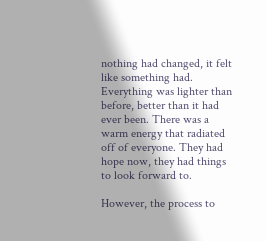nothing had changed, it felt like something had. Everything was lighter than before, better than it had ever been. There was a warm energy that radiated off of everyone. They had hope now, they had things to look forward to.

However, the process to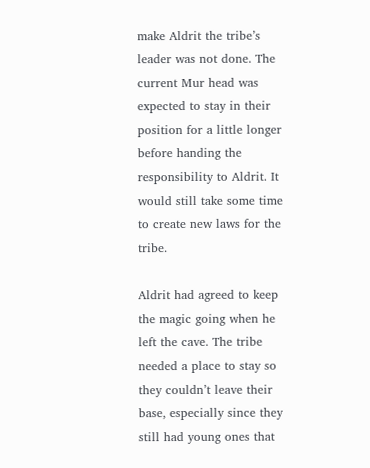make Aldrit the tribe’s leader was not done. The current Mur head was expected to stay in their position for a little longer before handing the responsibility to Aldrit. It would still take some time to create new laws for the tribe.

Aldrit had agreed to keep the magic going when he left the cave. The tribe needed a place to stay so they couldn’t leave their base, especially since they still had young ones that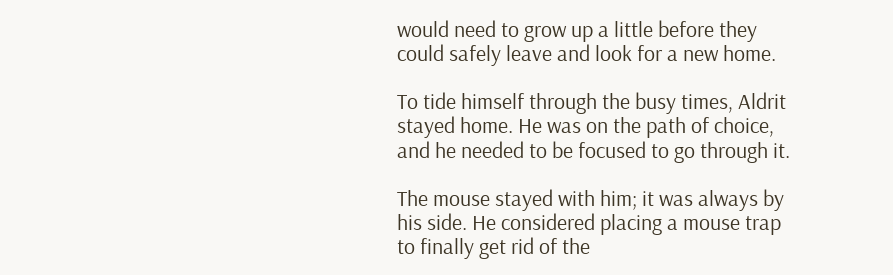would need to grow up a little before they could safely leave and look for a new home.

To tide himself through the busy times, Aldrit stayed home. He was on the path of choice, and he needed to be focused to go through it.

The mouse stayed with him; it was always by his side. He considered placing a mouse trap to finally get rid of the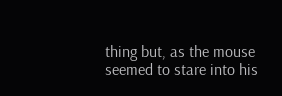thing but, as the mouse seemed to stare into his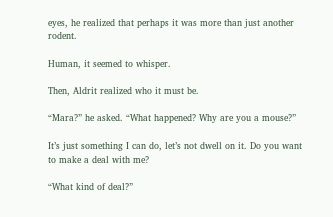eyes, he realized that perhaps it was more than just another rodent.

Human, it seemed to whisper.

Then, Aldrit realized who it must be.

“Mara?” he asked. “What happened? Why are you a mouse?”

It’s just something I can do, let’s not dwell on it. Do you want to make a deal with me?

“What kind of deal?”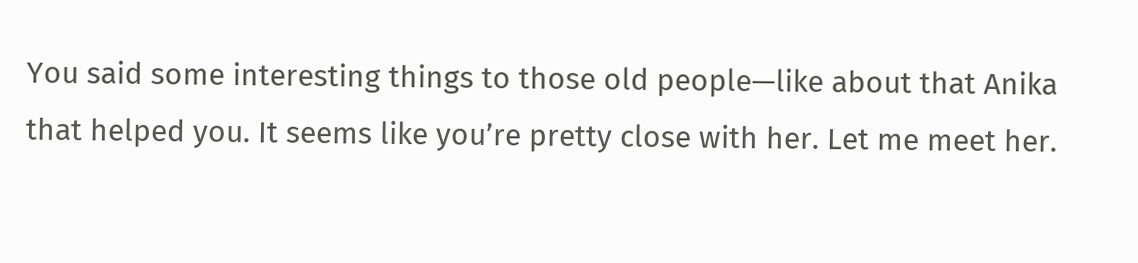You said some interesting things to those old people—like about that Anika that helped you. It seems like you’re pretty close with her. Let me meet her.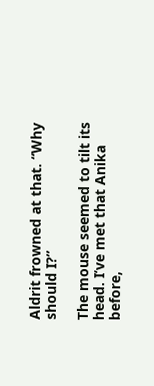Aldrit frowned at that. “Why should I?”

The mouse seemed to tilt its head. I’ve met that Anika before,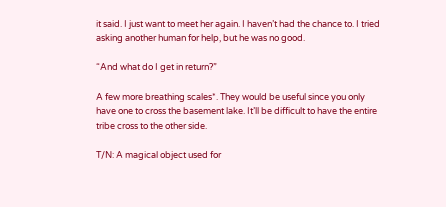it said. I just want to meet her again. I haven’t had the chance to. I tried asking another human for help, but he was no good.

“And what do I get in return?”

A few more breathing scales*. They would be useful since you only have one to cross the basement lake. It’ll be difficult to have the entire tribe cross to the other side.

T/N: A magical object used for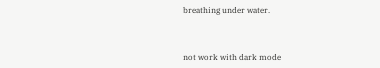breathing under water.



not work with dark mode